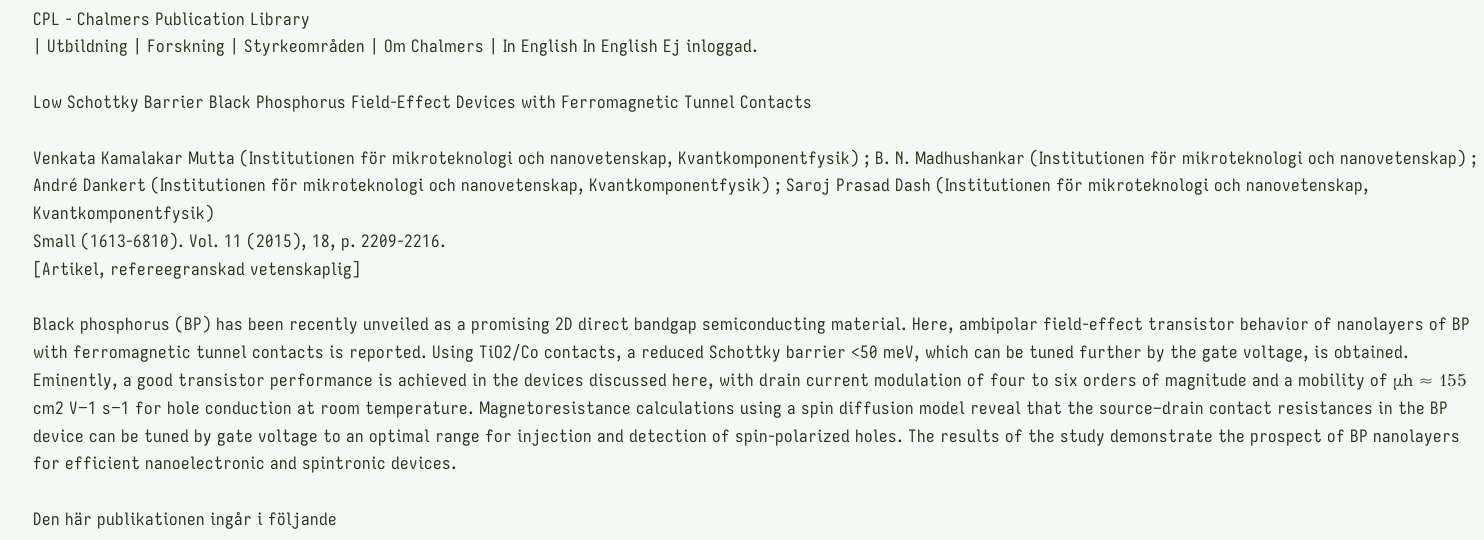CPL - Chalmers Publication Library
| Utbildning | Forskning | Styrkeområden | Om Chalmers | In English In English Ej inloggad.

Low Schottky Barrier Black Phosphorus Field-Effect Devices with Ferromagnetic Tunnel Contacts

Venkata Kamalakar Mutta (Institutionen för mikroteknologi och nanovetenskap, Kvantkomponentfysik) ; B. N. Madhushankar (Institutionen för mikroteknologi och nanovetenskap) ; André Dankert (Institutionen för mikroteknologi och nanovetenskap, Kvantkomponentfysik) ; Saroj Prasad Dash (Institutionen för mikroteknologi och nanovetenskap, Kvantkomponentfysik)
Small (1613-6810). Vol. 11 (2015), 18, p. 2209-2216.
[Artikel, refereegranskad vetenskaplig]

Black phosphorus (BP) has been recently unveiled as a promising 2D direct bandgap semiconducting material. Here, ambipolar field-effect transistor behavior of nanolayers of BP with ferromagnetic tunnel contacts is reported. Using TiO2/Co contacts, a reduced Schottky barrier <50 meV, which can be tuned further by the gate voltage, is obtained. Eminently, a good transistor performance is achieved in the devices discussed here, with drain current modulation of four to six orders of magnitude and a mobility of μh ≈ 155 cm2 V−1 s−1 for hole conduction at room temperature. Magnetoresistance calculations using a spin diffusion model reveal that the source–drain contact resistances in the BP device can be tuned by gate voltage to an optimal range for injection and detection of spin-polarized holes. The results of the study demonstrate the prospect of BP nanolayers for efficient nanoelectronic and spintronic devices.

Den här publikationen ingår i följande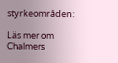styrkeområden:

Läs mer om Chalmers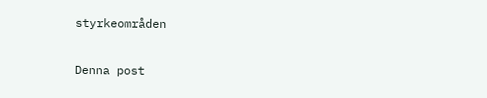styrkeområden

Denna post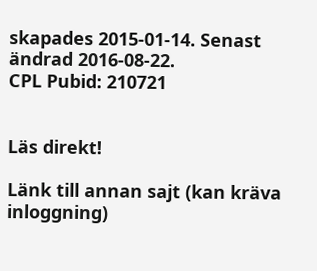skapades 2015-01-14. Senast ändrad 2016-08-22.
CPL Pubid: 210721


Läs direkt!

Länk till annan sajt (kan kräva inloggning)